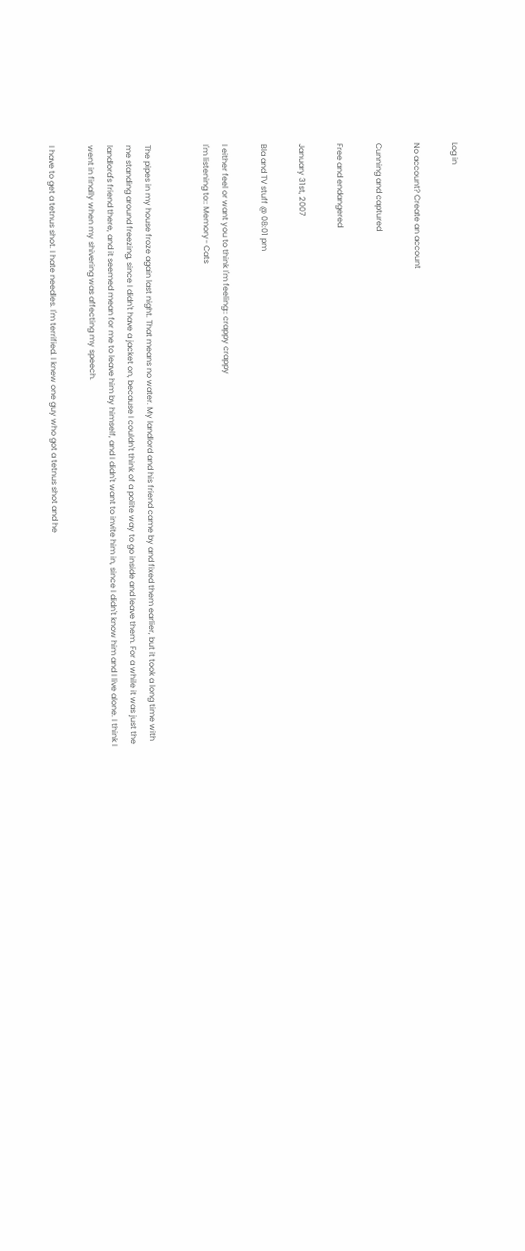Log in

No account? Create an account

Cunning and captured

Free and endangered

January 31st, 2007

Bla and TV stuff @ 08:01 pm

I either feel or want you to think I'm feeling:: crappy crappy
I'm listening to:: Memory- Cats


The pipes in my house froze again last night. That means no water. My landlord and his friend came by and fixed them earlier, but it took a long time with me standing around freezing, since I didn't have a jacket on, because I couldn't think of a polite way to go inside and leave them. For a while it was just the landlord's friend there, and it seemed mean for me to leave him by himself, and I didn't want to invite him in, since I didn't know him and I live alone. I think I went in finally when my shivering was affecting my speech.

I have to get a tetnus shot. I hate needles. I'm terrified. I knew one guy who got a tetnus shot and he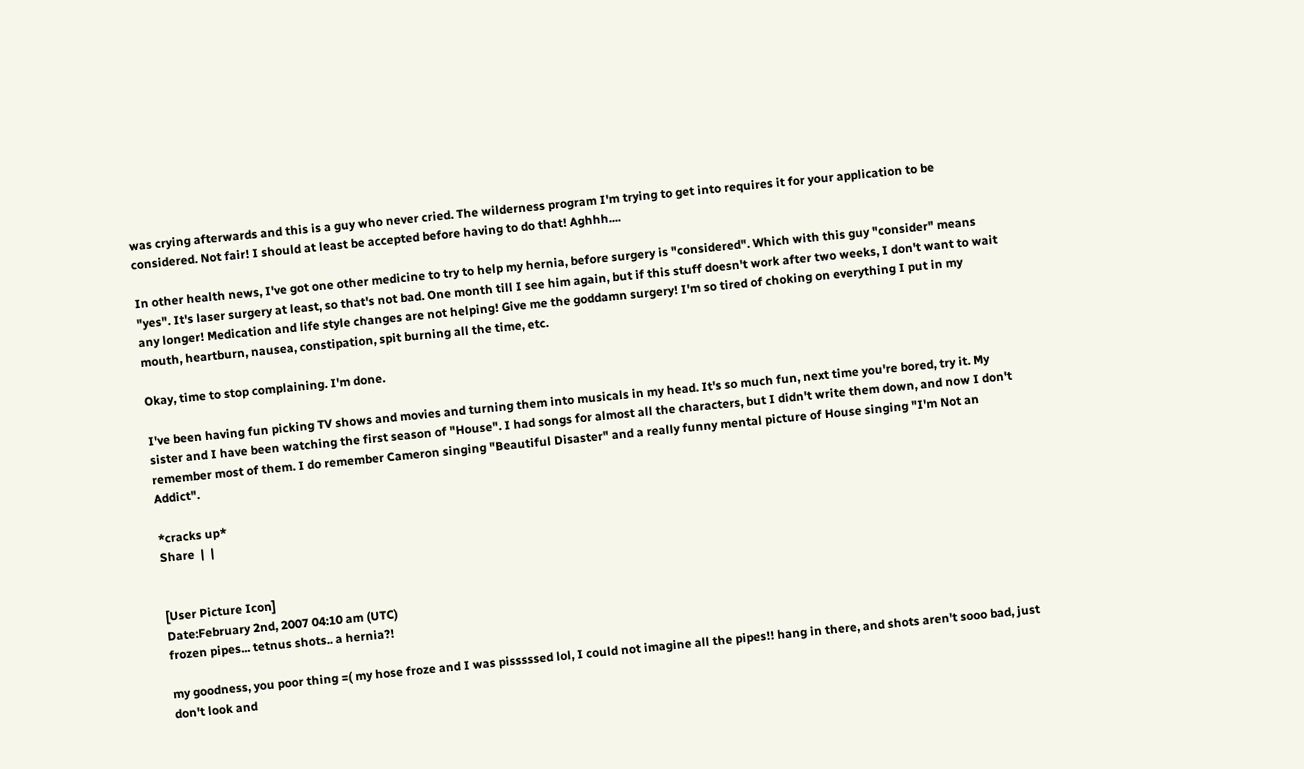was crying afterwards and this is a guy who never cried. The wilderness program I'm trying to get into requires it for your application to be considered. Not fair! I should at least be accepted before having to do that! Aghhh....

In other health news, I've got one other medicine to try to help my hernia, before surgery is "considered". Which with this guy "consider" means "yes". It's laser surgery at least, so that's not bad. One month till I see him again, but if this stuff doesn't work after two weeks, I don't want to wait any longer! Medication and life style changes are not helping! Give me the goddamn surgery! I'm so tired of choking on everything I put in my mouth, heartburn, nausea, constipation, spit burning all the time, etc.

Okay, time to stop complaining. I'm done.

I've been having fun picking TV shows and movies and turning them into musicals in my head. It's so much fun, next time you're bored, try it. My sister and I have been watching the first season of "House". I had songs for almost all the characters, but I didn't write them down, and now I don't remember most of them. I do remember Cameron singing "Beautiful Disaster" and a really funny mental picture of House singing "I'm Not an Addict".

*cracks up*
Share  |  |


[User Picture Icon]
Date:February 2nd, 2007 04:10 am (UTC)
frozen pipes... tetnus shots.. a hernia?!

my goodness, you poor thing =( my hose froze and I was pisssssed lol, I could not imagine all the pipes!! hang in there, and shots aren't sooo bad, just don't look and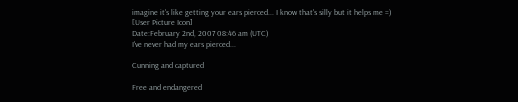imagine it's like getting your ears pierced... I know that's silly but it helps me =)
[User Picture Icon]
Date:February 2nd, 2007 08:46 am (UTC)
I've never had my ears pierced...

Cunning and captured

Free and endangered